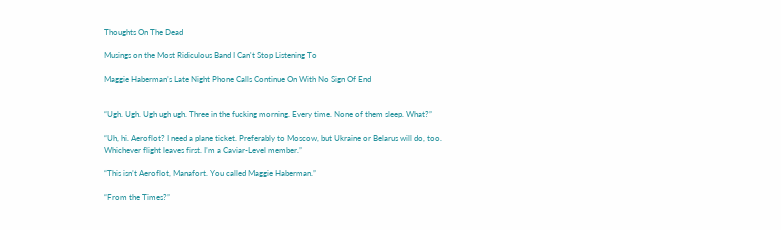Thoughts On The Dead

Musings on the Most Ridiculous Band I Can't Stop Listening To

Maggie Haberman’s Late Night Phone Calls Continue On With No Sign Of End


“Ugh. Ugh. Ugh ugh ugh. Three in the fucking morning. Every time. None of them sleep. What?”

“Uh, hi. Aeroflot? I need a plane ticket. Preferably to Moscow, but Ukraine or Belarus will do, too. Whichever flight leaves first. I’m a Caviar-Level member.”

“This isn’t Aeroflot, Manafort. You called Maggie Haberman.”

“From the Times?”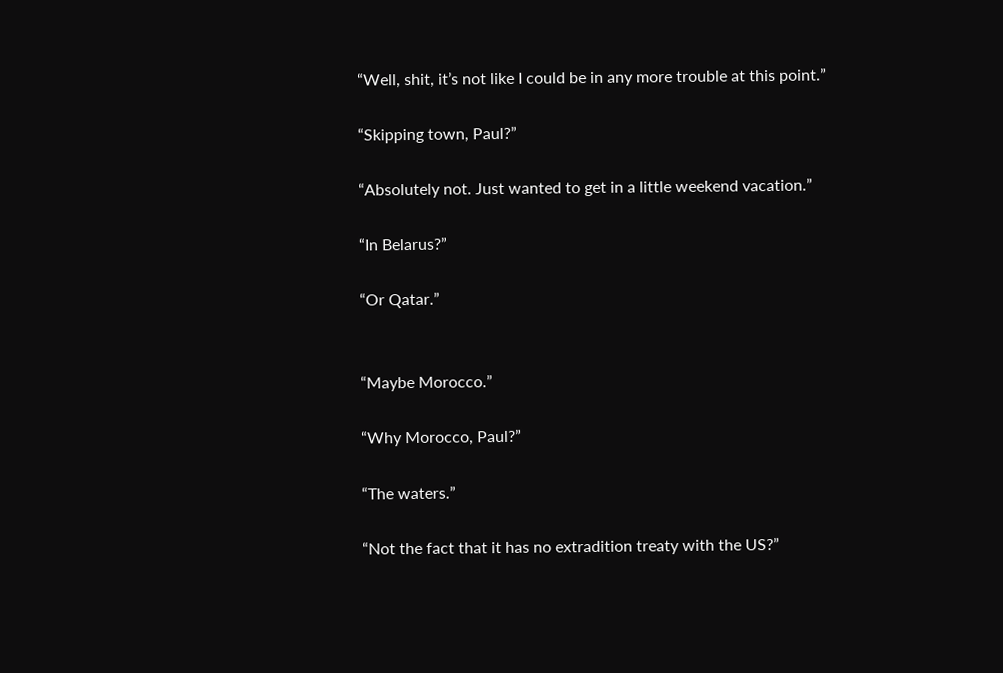“Well, shit, it’s not like I could be in any more trouble at this point.”

“Skipping town, Paul?”

“Absolutely not. Just wanted to get in a little weekend vacation.”

“In Belarus?”

“Or Qatar.”


“Maybe Morocco.”

“Why Morocco, Paul?”

“The waters.”

“Not the fact that it has no extradition treaty with the US?”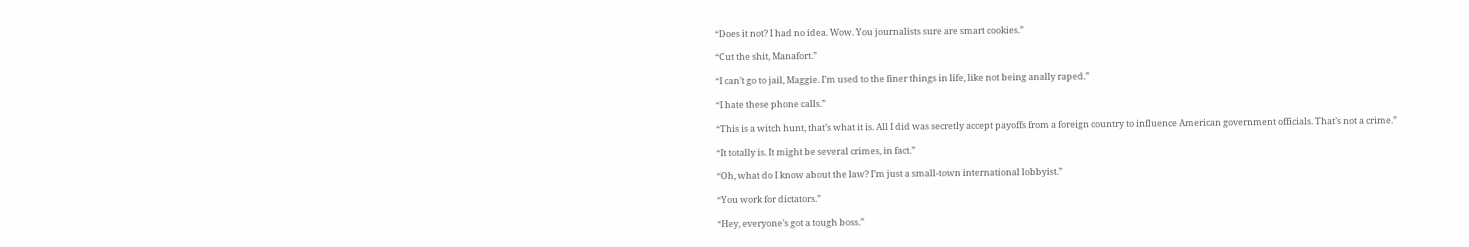“Does it not? I had no idea. Wow. You journalists sure are smart cookies.”

“Cut the shit, Manafort.”

“I can’t go to jail, Maggie. I’m used to the finer things in life, like not being anally raped.”

“I hate these phone calls.”

“This is a witch hunt, that’s what it is. All I did was secretly accept payoffs from a foreign country to influence American government officials. That’s not a crime.”

“It totally is. It might be several crimes, in fact.”

“Oh, what do I know about the law? I’m just a small-town international lobbyist.”

“You work for dictators.”

“Hey, everyone’s got a tough boss.”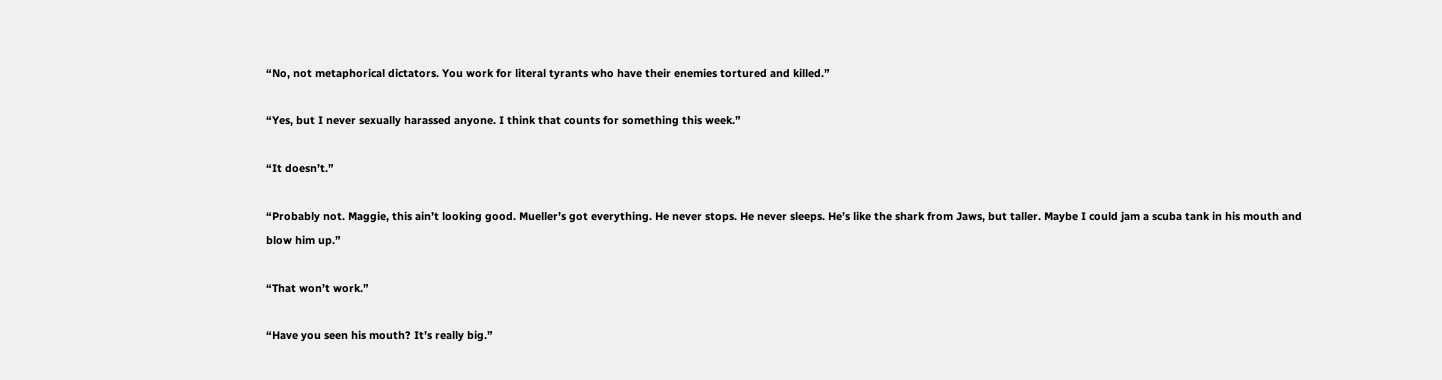“No, not metaphorical dictators. You work for literal tyrants who have their enemies tortured and killed.”

“Yes, but I never sexually harassed anyone. I think that counts for something this week.”

“It doesn’t.”

“Probably not. Maggie, this ain’t looking good. Mueller’s got everything. He never stops. He never sleeps. He’s like the shark from Jaws, but taller. Maybe I could jam a scuba tank in his mouth and blow him up.”

“That won’t work.”

“Have you seen his mouth? It’s really big.”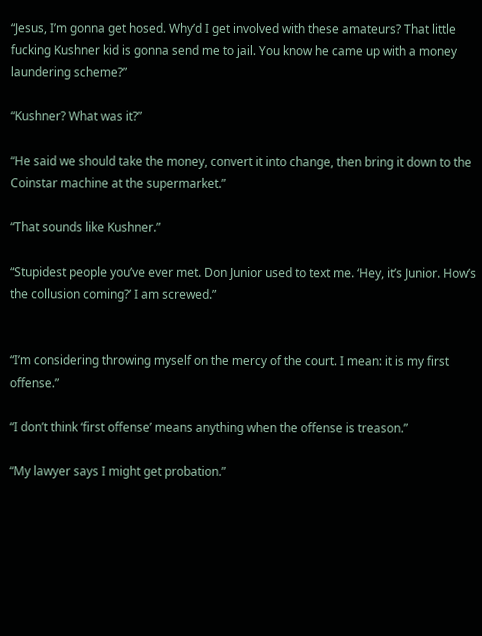“Jesus, I’m gonna get hosed. Why’d I get involved with these amateurs? That little fucking Kushner kid is gonna send me to jail. You know he came up with a money laundering scheme?”

“Kushner? What was it?”

“He said we should take the money, convert it into change, then bring it down to the Coinstar machine at the supermarket.”

“That sounds like Kushner.”

“Stupidest people you’ve ever met. Don Junior used to text me. ‘Hey, it’s Junior. How’s the collusion coming?’ I am screwed.”


“I’m considering throwing myself on the mercy of the court. I mean: it is my first offense.”

“I don’t think ‘first offense’ means anything when the offense is treason.”

“My lawyer says I might get probation.”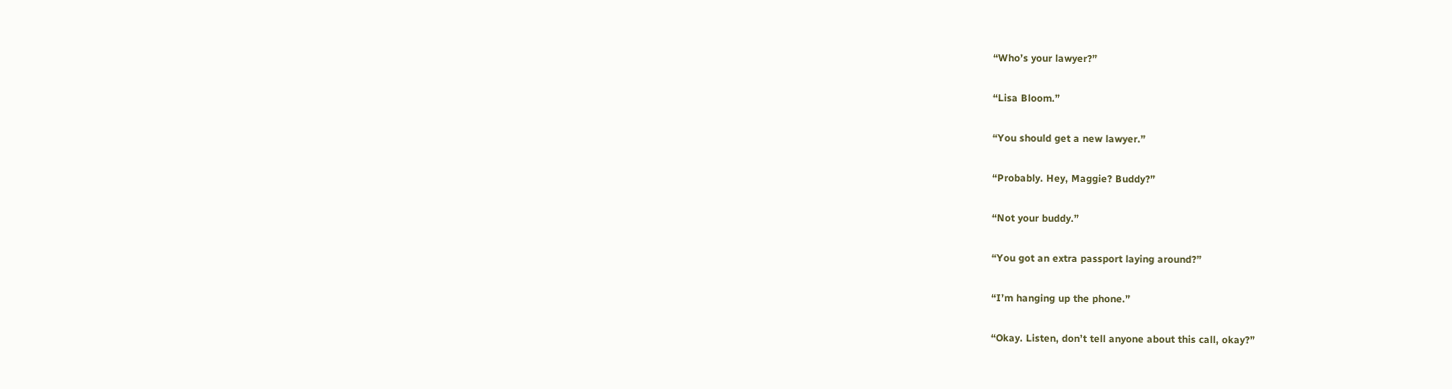“Who’s your lawyer?”

“Lisa Bloom.”

“You should get a new lawyer.”

“Probably. Hey, Maggie? Buddy?”

“Not your buddy.”

“You got an extra passport laying around?”

“I’m hanging up the phone.”

“Okay. Listen, don’t tell anyone about this call, okay?”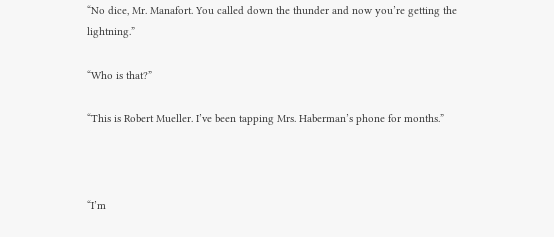“No dice, Mr. Manafort. You called down the thunder and now you’re getting the lightning.”

“Who is that?”

“This is Robert Mueller. I’ve been tapping Mrs. Haberman’s phone for months.”



“I’m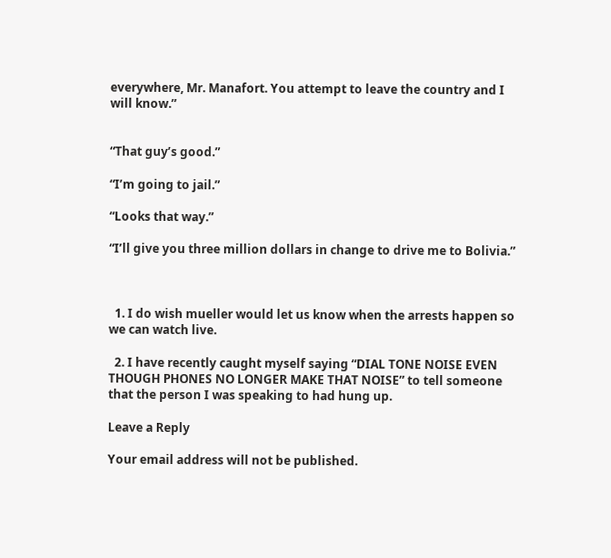everywhere, Mr. Manafort. You attempt to leave the country and I will know.”


“That guy’s good.”

“I’m going to jail.”

“Looks that way.”

“I’ll give you three million dollars in change to drive me to Bolivia.”



  1. I do wish mueller would let us know when the arrests happen so we can watch live.

  2. I have recently caught myself saying “DIAL TONE NOISE EVEN THOUGH PHONES NO LONGER MAKE THAT NOISE” to tell someone that the person I was speaking to had hung up.

Leave a Reply

Your email address will not be published.